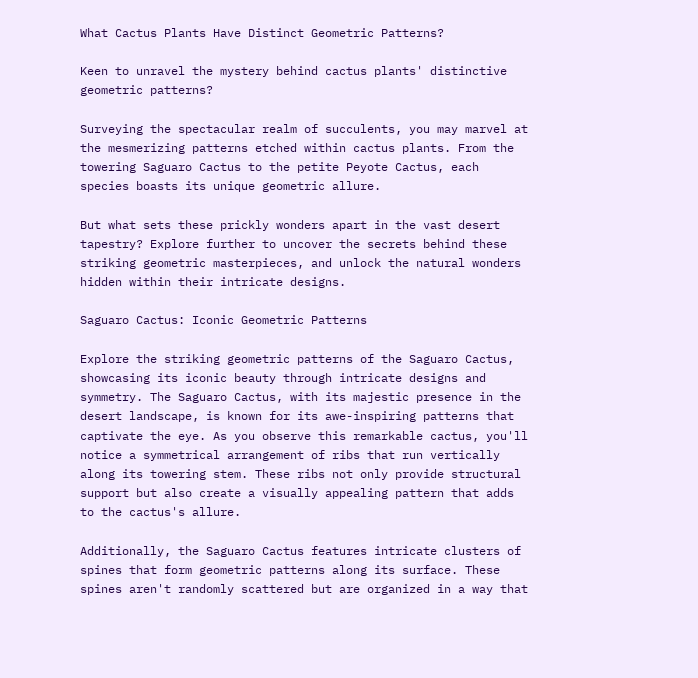What Cactus Plants Have Distinct Geometric Patterns?

Keen to unravel the mystery behind cactus plants' distinctive geometric patterns?

Surveying the spectacular realm of succulents, you may marvel at the mesmerizing patterns etched within cactus plants. From the towering Saguaro Cactus to the petite Peyote Cactus, each species boasts its unique geometric allure.

But what sets these prickly wonders apart in the vast desert tapestry? Explore further to uncover the secrets behind these striking geometric masterpieces, and unlock the natural wonders hidden within their intricate designs.

Saguaro Cactus: Iconic Geometric Patterns

Explore the striking geometric patterns of the Saguaro Cactus, showcasing its iconic beauty through intricate designs and symmetry. The Saguaro Cactus, with its majestic presence in the desert landscape, is known for its awe-inspiring patterns that captivate the eye. As you observe this remarkable cactus, you'll notice a symmetrical arrangement of ribs that run vertically along its towering stem. These ribs not only provide structural support but also create a visually appealing pattern that adds to the cactus's allure.

Additionally, the Saguaro Cactus features intricate clusters of spines that form geometric patterns along its surface. These spines aren't randomly scattered but are organized in a way that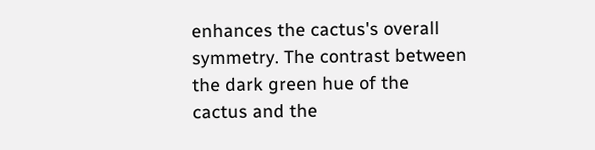enhances the cactus's overall symmetry. The contrast between the dark green hue of the cactus and the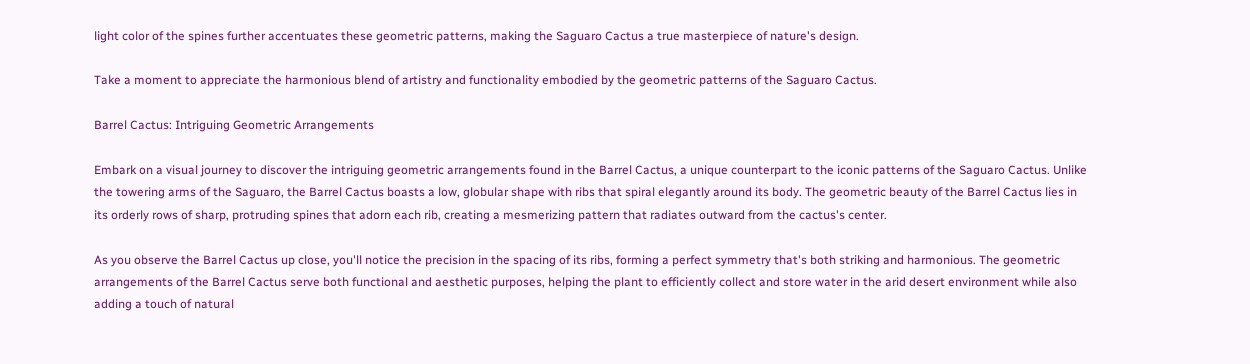light color of the spines further accentuates these geometric patterns, making the Saguaro Cactus a true masterpiece of nature's design.

Take a moment to appreciate the harmonious blend of artistry and functionality embodied by the geometric patterns of the Saguaro Cactus.

Barrel Cactus: Intriguing Geometric Arrangements

Embark on a visual journey to discover the intriguing geometric arrangements found in the Barrel Cactus, a unique counterpart to the iconic patterns of the Saguaro Cactus. Unlike the towering arms of the Saguaro, the Barrel Cactus boasts a low, globular shape with ribs that spiral elegantly around its body. The geometric beauty of the Barrel Cactus lies in its orderly rows of sharp, protruding spines that adorn each rib, creating a mesmerizing pattern that radiates outward from the cactus's center.

As you observe the Barrel Cactus up close, you'll notice the precision in the spacing of its ribs, forming a perfect symmetry that's both striking and harmonious. The geometric arrangements of the Barrel Cactus serve both functional and aesthetic purposes, helping the plant to efficiently collect and store water in the arid desert environment while also adding a touch of natural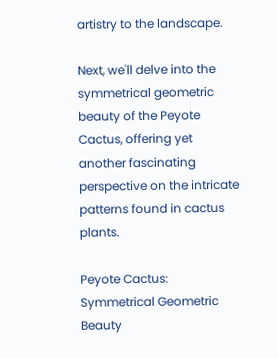artistry to the landscape.

Next, we'll delve into the symmetrical geometric beauty of the Peyote Cactus, offering yet another fascinating perspective on the intricate patterns found in cactus plants.

Peyote Cactus: Symmetrical Geometric Beauty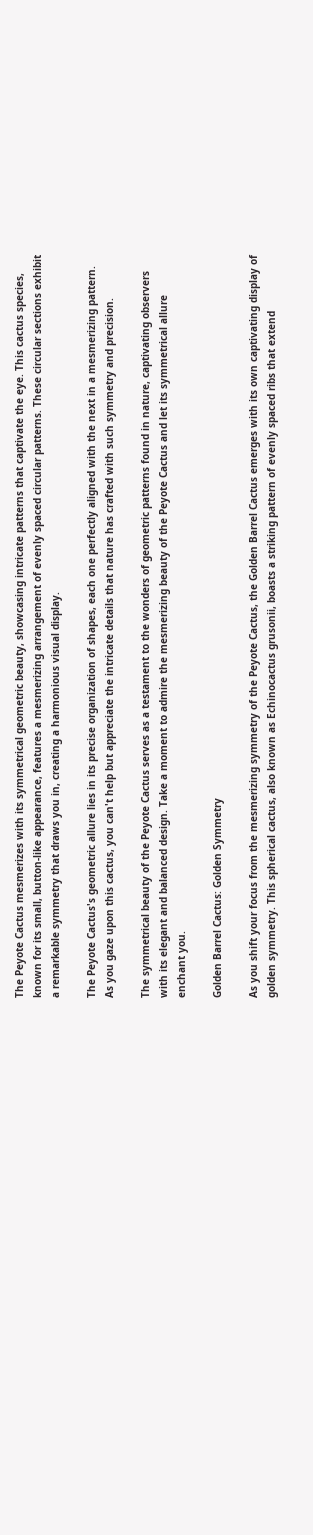The Peyote Cactus mesmerizes with its symmetrical geometric beauty, showcasing intricate patterns that captivate the eye. This cactus species, known for its small, button-like appearance, features a mesmerizing arrangement of evenly spaced circular patterns. These circular sections exhibit a remarkable symmetry that draws you in, creating a harmonious visual display.

The Peyote Cactus's geometric allure lies in its precise organization of shapes, each one perfectly aligned with the next in a mesmerizing pattern. As you gaze upon this cactus, you can't help but appreciate the intricate details that nature has crafted with such symmetry and precision.

The symmetrical beauty of the Peyote Cactus serves as a testament to the wonders of geometric patterns found in nature, captivating observers with its elegant and balanced design. Take a moment to admire the mesmerizing beauty of the Peyote Cactus and let its symmetrical allure enchant you.

Golden Barrel Cactus: Golden Symmetry

As you shift your focus from the mesmerizing symmetry of the Peyote Cactus, the Golden Barrel Cactus emerges with its own captivating display of golden symmetry. This spherical cactus, also known as Echinocactus grusonii, boasts a striking pattern of evenly spaced ribs that extend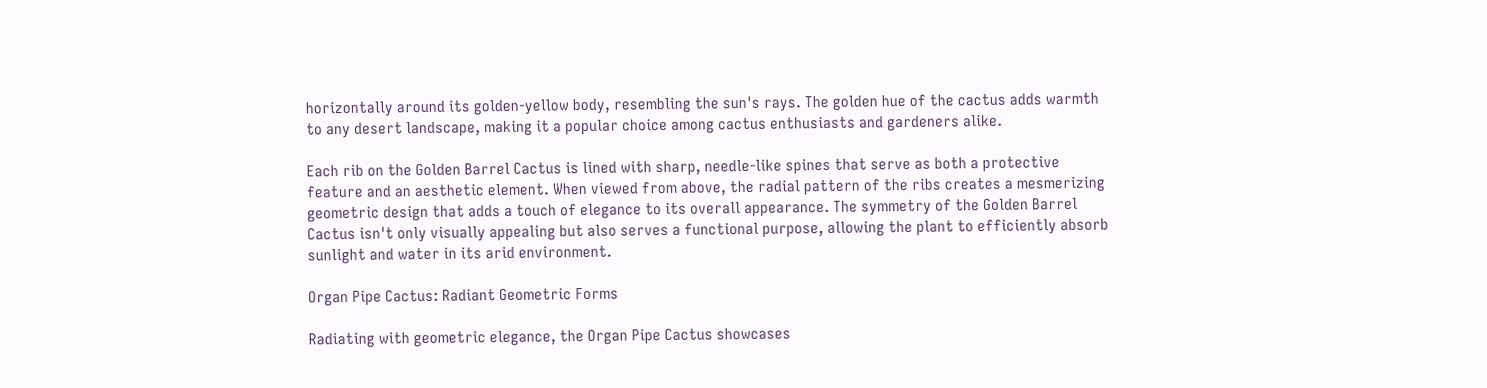horizontally around its golden-yellow body, resembling the sun's rays. The golden hue of the cactus adds warmth to any desert landscape, making it a popular choice among cactus enthusiasts and gardeners alike.

Each rib on the Golden Barrel Cactus is lined with sharp, needle-like spines that serve as both a protective feature and an aesthetic element. When viewed from above, the radial pattern of the ribs creates a mesmerizing geometric design that adds a touch of elegance to its overall appearance. The symmetry of the Golden Barrel Cactus isn't only visually appealing but also serves a functional purpose, allowing the plant to efficiently absorb sunlight and water in its arid environment.

Organ Pipe Cactus: Radiant Geometric Forms

Radiating with geometric elegance, the Organ Pipe Cactus showcases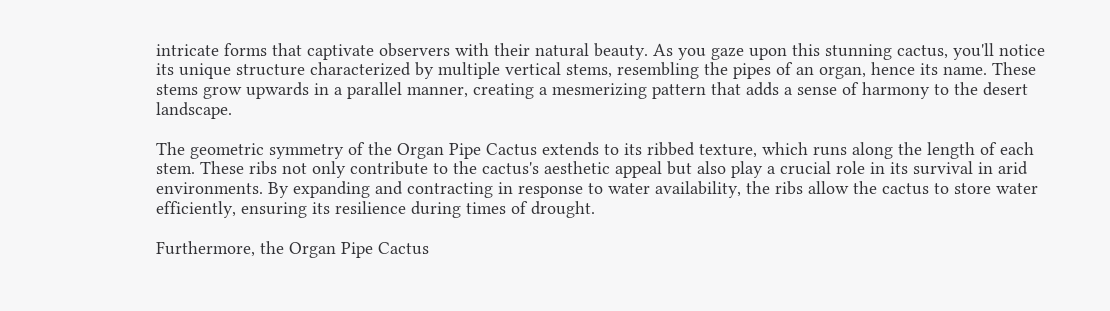intricate forms that captivate observers with their natural beauty. As you gaze upon this stunning cactus, you'll notice its unique structure characterized by multiple vertical stems, resembling the pipes of an organ, hence its name. These stems grow upwards in a parallel manner, creating a mesmerizing pattern that adds a sense of harmony to the desert landscape.

The geometric symmetry of the Organ Pipe Cactus extends to its ribbed texture, which runs along the length of each stem. These ribs not only contribute to the cactus's aesthetic appeal but also play a crucial role in its survival in arid environments. By expanding and contracting in response to water availability, the ribs allow the cactus to store water efficiently, ensuring its resilience during times of drought.

Furthermore, the Organ Pipe Cactus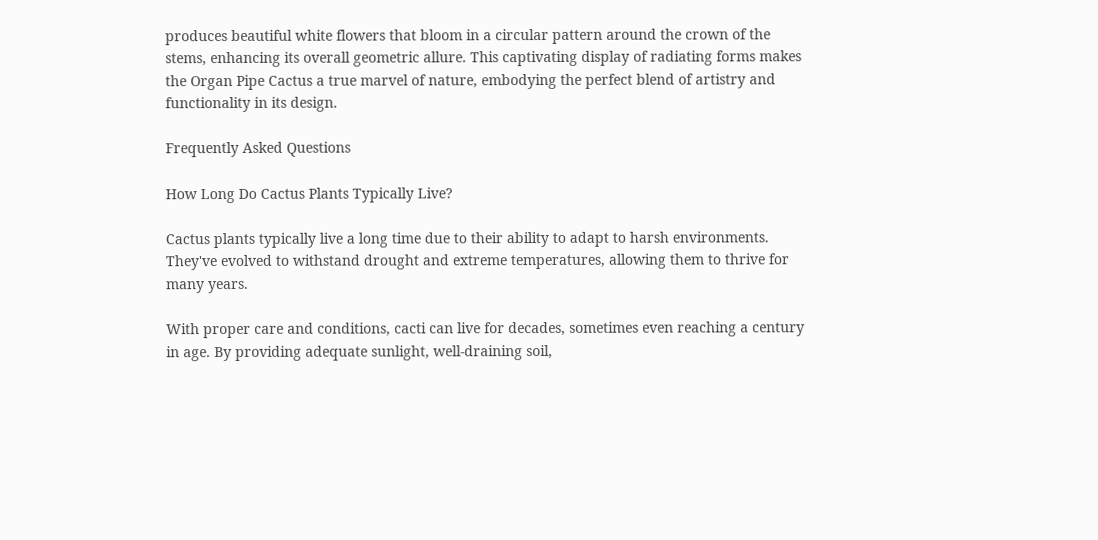produces beautiful white flowers that bloom in a circular pattern around the crown of the stems, enhancing its overall geometric allure. This captivating display of radiating forms makes the Organ Pipe Cactus a true marvel of nature, embodying the perfect blend of artistry and functionality in its design.

Frequently Asked Questions

How Long Do Cactus Plants Typically Live?

Cactus plants typically live a long time due to their ability to adapt to harsh environments. They've evolved to withstand drought and extreme temperatures, allowing them to thrive for many years.

With proper care and conditions, cacti can live for decades, sometimes even reaching a century in age. By providing adequate sunlight, well-draining soil,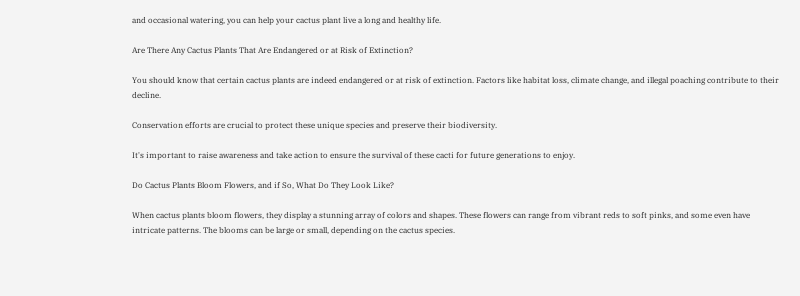and occasional watering, you can help your cactus plant live a long and healthy life.

Are There Any Cactus Plants That Are Endangered or at Risk of Extinction?

You should know that certain cactus plants are indeed endangered or at risk of extinction. Factors like habitat loss, climate change, and illegal poaching contribute to their decline.

Conservation efforts are crucial to protect these unique species and preserve their biodiversity.

It's important to raise awareness and take action to ensure the survival of these cacti for future generations to enjoy.

Do Cactus Plants Bloom Flowers, and if So, What Do They Look Like?

When cactus plants bloom flowers, they display a stunning array of colors and shapes. These flowers can range from vibrant reds to soft pinks, and some even have intricate patterns. The blooms can be large or small, depending on the cactus species.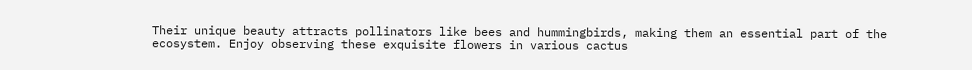Their unique beauty attracts pollinators like bees and hummingbirds, making them an essential part of the ecosystem. Enjoy observing these exquisite flowers in various cactus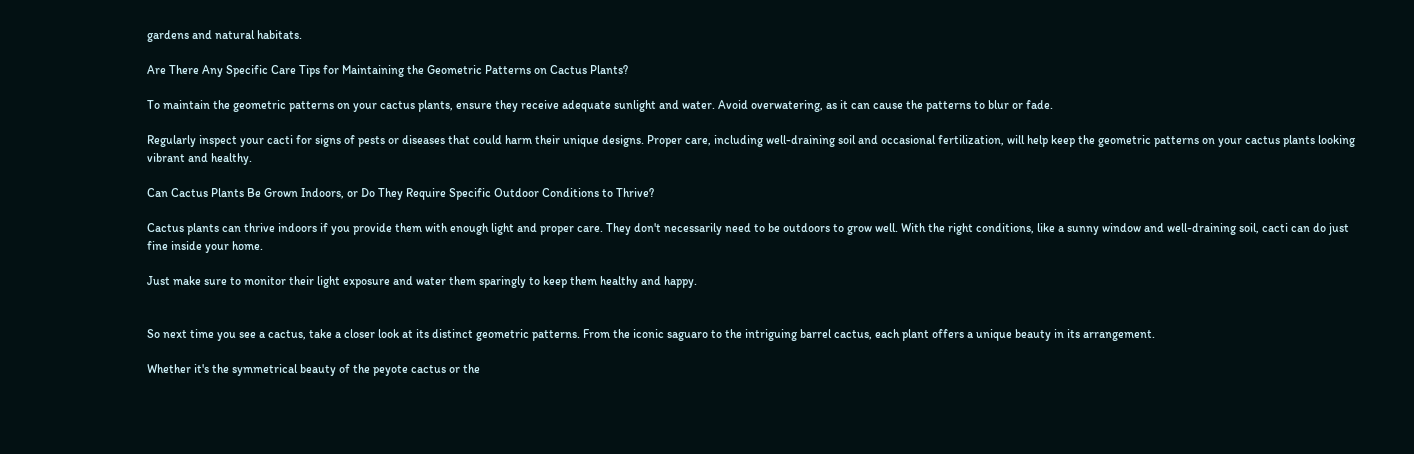gardens and natural habitats.

Are There Any Specific Care Tips for Maintaining the Geometric Patterns on Cactus Plants?

To maintain the geometric patterns on your cactus plants, ensure they receive adequate sunlight and water. Avoid overwatering, as it can cause the patterns to blur or fade.

Regularly inspect your cacti for signs of pests or diseases that could harm their unique designs. Proper care, including well-draining soil and occasional fertilization, will help keep the geometric patterns on your cactus plants looking vibrant and healthy.

Can Cactus Plants Be Grown Indoors, or Do They Require Specific Outdoor Conditions to Thrive?

Cactus plants can thrive indoors if you provide them with enough light and proper care. They don't necessarily need to be outdoors to grow well. With the right conditions, like a sunny window and well-draining soil, cacti can do just fine inside your home.

Just make sure to monitor their light exposure and water them sparingly to keep them healthy and happy.


So next time you see a cactus, take a closer look at its distinct geometric patterns. From the iconic saguaro to the intriguing barrel cactus, each plant offers a unique beauty in its arrangement.

Whether it's the symmetrical beauty of the peyote cactus or the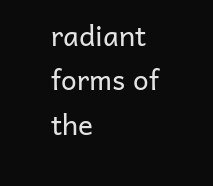radiant forms of the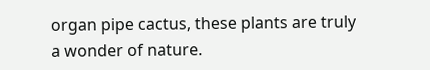organ pipe cactus, these plants are truly a wonder of nature.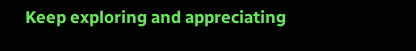Keep exploring and appreciating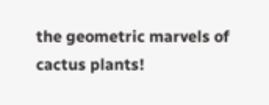the geometric marvels of cactus plants!